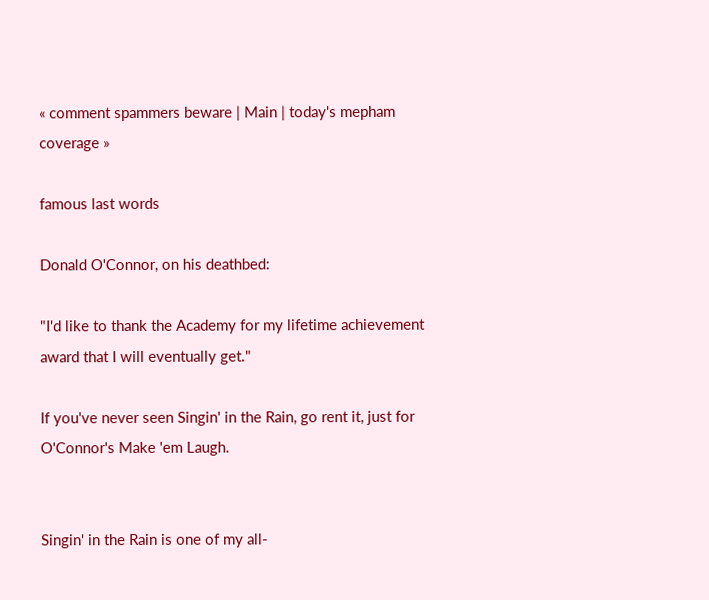« comment spammers beware | Main | today's mepham coverage »

famous last words

Donald O'Connor, on his deathbed:

"I'd like to thank the Academy for my lifetime achievement award that I will eventually get."

If you've never seen Singin' in the Rain, go rent it, just for O'Connor's Make 'em Laugh.


Singin' in the Rain is one of my all-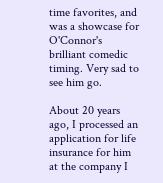time favorites, and was a showcase for O'Connor's brilliant comedic timing. Very sad to see him go.

About 20 years ago, I processed an application for life insurance for him at the company I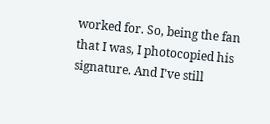worked for. So, being the fan that I was, I photocopied his signature. And I've still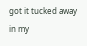got it tucked away in my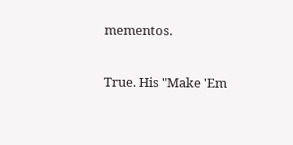mementos.

True. His "Make 'Em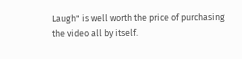Laugh" is well worth the price of purchasing the video all by itself.